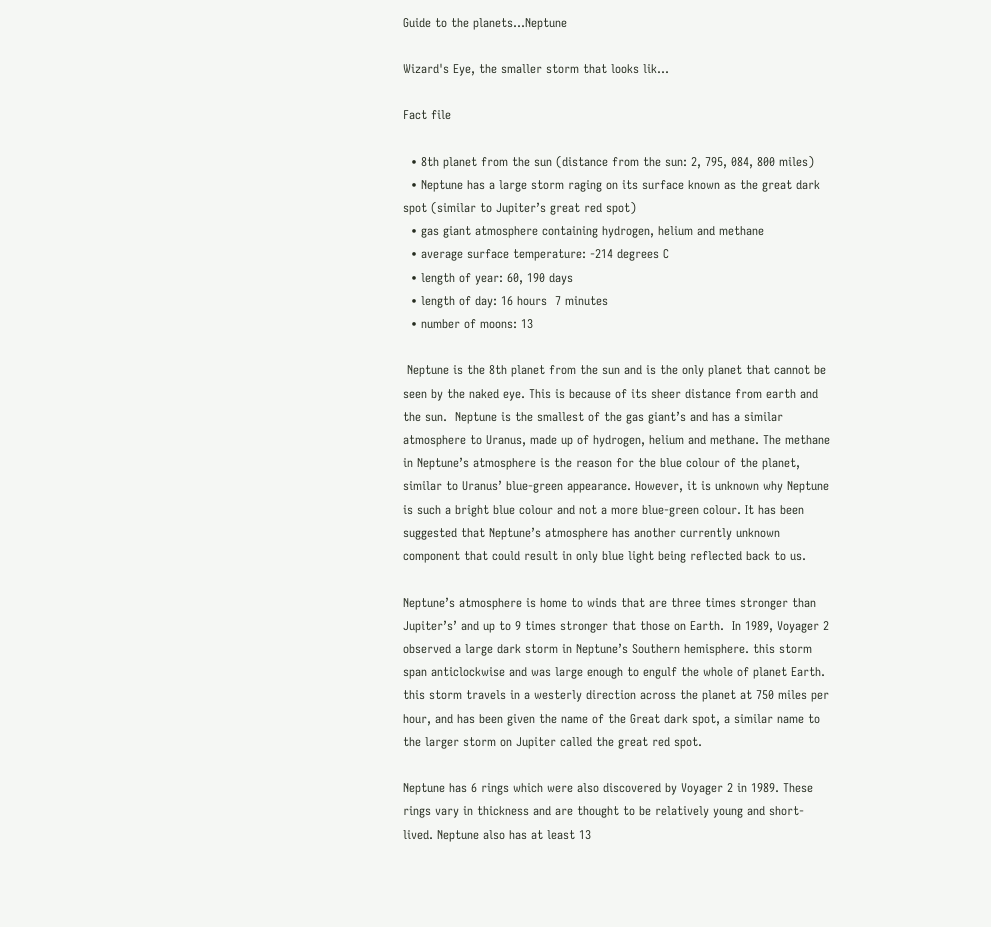Guide to the planets…Neptune

Wizard's Eye, the smaller storm that looks lik...

Fact file

  • 8th planet from the sun (distance from the sun: 2, 795, 084, 800 miles)
  • Neptune has a large storm raging on its surface known as the great dark spot (similar to Jupiter’s great red spot)
  • gas giant atmosphere containing hydrogen, helium and methane
  • average surface temperature: -214 degrees C
  • length of year: 60, 190 days
  • length of day: 16 hours  7 minutes
  • number of moons: 13

 Neptune is the 8th planet from the sun and is the only planet that cannot be seen by the naked eye. This is because of its sheer distance from earth and the sun.  Neptune is the smallest of the gas giant’s and has a similar atmosphere to Uranus, made up of hydrogen, helium and methane. The methane in Neptune’s atmosphere is the reason for the blue colour of the planet, similar to Uranus’ blue-green appearance. However, it is unknown why Neptune is such a bright blue colour and not a more blue-green colour. It has been suggested that Neptune’s atmosphere has another currently unknown component that could result in only blue light being reflected back to us.

Neptune’s atmosphere is home to winds that are three times stronger than Jupiter’s’ and up to 9 times stronger that those on Earth.  In 1989, Voyager 2 observed a large dark storm in Neptune’s Southern hemisphere. this storm span anticlockwise and was large enough to engulf the whole of planet Earth.  this storm travels in a westerly direction across the planet at 750 miles per hour, and has been given the name of the Great dark spot, a similar name to the larger storm on Jupiter called the great red spot.

Neptune has 6 rings which were also discovered by Voyager 2 in 1989. These rings vary in thickness and are thought to be relatively young and short-lived. Neptune also has at least 13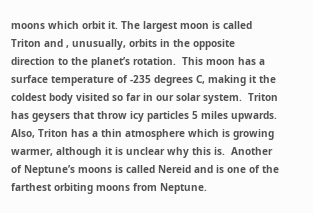moons which orbit it. The largest moon is called Triton and , unusually, orbits in the opposite direction to the planet’s rotation.  This moon has a surface temperature of -235 degrees C, making it the coldest body visited so far in our solar system.  Triton has geysers that throw icy particles 5 miles upwards. Also, Triton has a thin atmosphere which is growing warmer, although it is unclear why this is.  Another of Neptune’s moons is called Nereid and is one of the farthest orbiting moons from Neptune.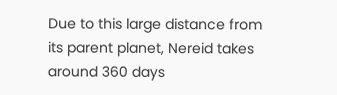Due to this large distance from its parent planet, Nereid takes around 360 days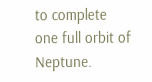to complete one full orbit of Neptune.